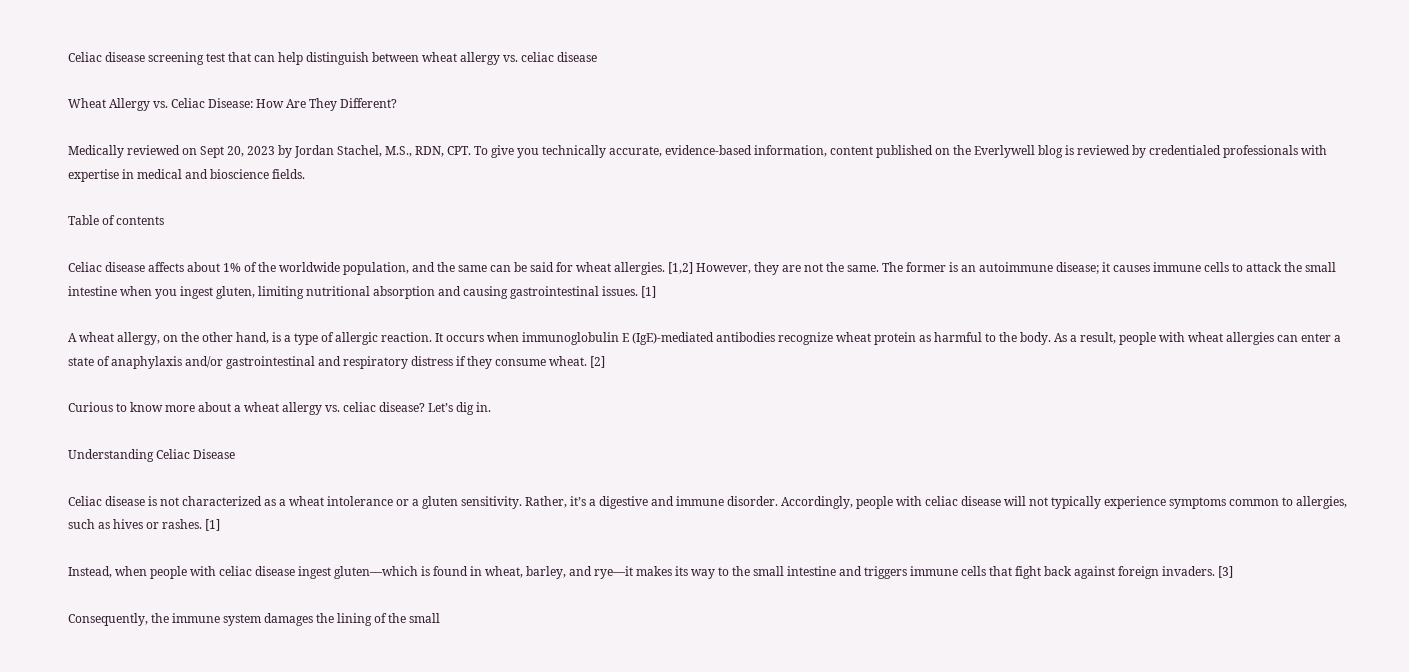Celiac disease screening test that can help distinguish between wheat allergy vs. celiac disease

Wheat Allergy vs. Celiac Disease: How Are They Different?

Medically reviewed on Sept 20, 2023 by Jordan Stachel, M.S., RDN, CPT. To give you technically accurate, evidence-based information, content published on the Everlywell blog is reviewed by credentialed professionals with expertise in medical and bioscience fields.

Table of contents

Celiac disease affects about 1% of the worldwide population, and the same can be said for wheat allergies. [1,2] However, they are not the same. The former is an autoimmune disease; it causes immune cells to attack the small intestine when you ingest gluten, limiting nutritional absorption and causing gastrointestinal issues. [1]

A wheat allergy, on the other hand, is a type of allergic reaction. It occurs when immunoglobulin E (IgE)-mediated antibodies recognize wheat protein as harmful to the body. As a result, people with wheat allergies can enter a state of anaphylaxis and/or gastrointestinal and respiratory distress if they consume wheat. [2]

Curious to know more about a wheat allergy vs. celiac disease? Let’s dig in.

Understanding Celiac Disease

Celiac disease is not characterized as a wheat intolerance or a gluten sensitivity. Rather, it’s a digestive and immune disorder. Accordingly, people with celiac disease will not typically experience symptoms common to allergies, such as hives or rashes. [1]

Instead, when people with celiac disease ingest gluten—which is found in wheat, barley, and rye—it makes its way to the small intestine and triggers immune cells that fight back against foreign invaders. [3]

Consequently, the immune system damages the lining of the small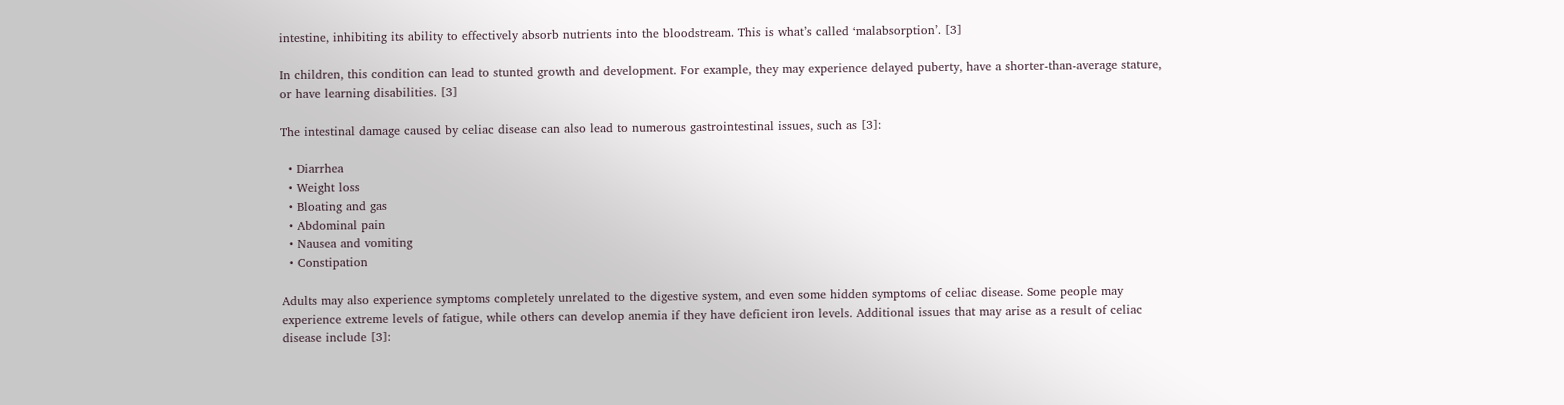intestine, inhibiting its ability to effectively absorb nutrients into the bloodstream. This is what’s called ‘malabsorption’. [3]

In children, this condition can lead to stunted growth and development. For example, they may experience delayed puberty, have a shorter-than-average stature, or have learning disabilities. [3]

The intestinal damage caused by celiac disease can also lead to numerous gastrointestinal issues, such as [3]:

  • Diarrhea
  • Weight loss
  • Bloating and gas
  • Abdominal pain
  • Nausea and vomiting
  • Constipation

Adults may also experience symptoms completely unrelated to the digestive system, and even some hidden symptoms of celiac disease. Some people may experience extreme levels of fatigue, while others can develop anemia if they have deficient iron levels. Additional issues that may arise as a result of celiac disease include [3]: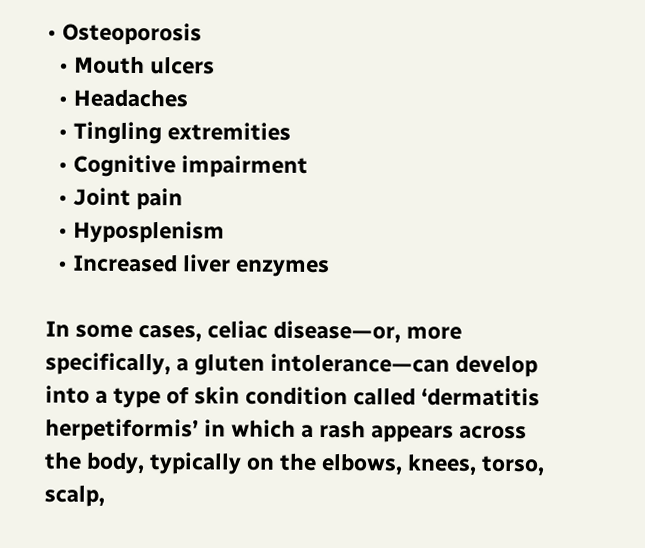• Osteoporosis
  • Mouth ulcers
  • Headaches
  • Tingling extremities
  • Cognitive impairment
  • Joint pain
  • Hyposplenism
  • Increased liver enzymes

In some cases, celiac disease—or, more specifically, a gluten intolerance—can develop into a type of skin condition called ‘dermatitis herpetiformis’ in which a rash appears across the body, typically on the elbows, knees, torso, scalp,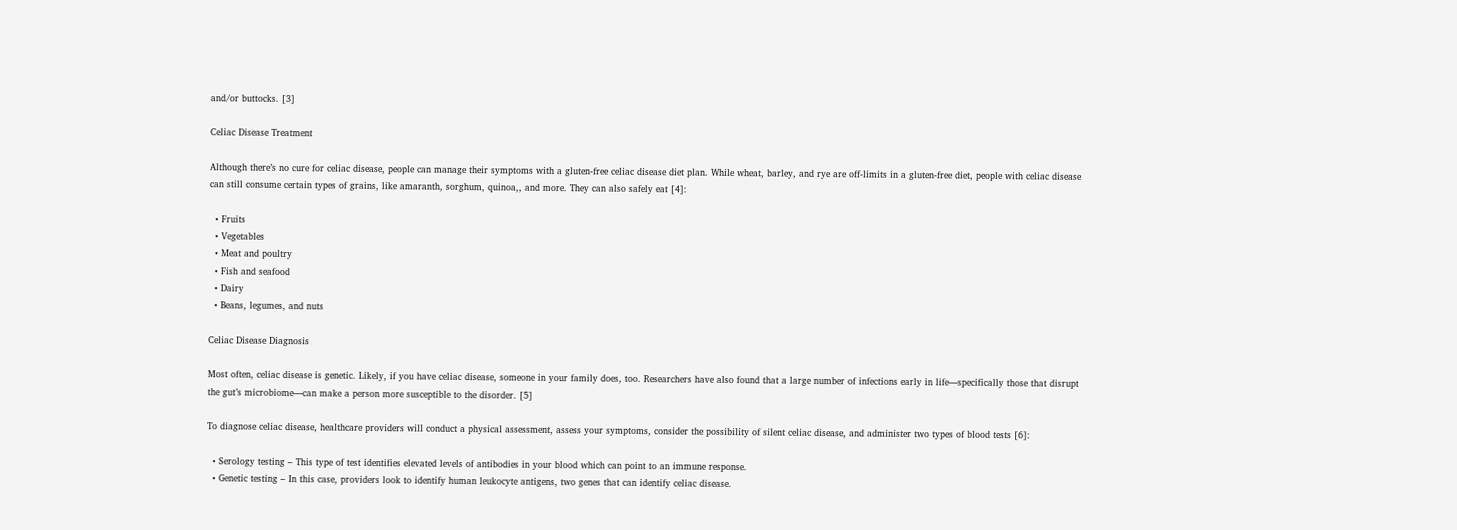and/or buttocks. [3]

Celiac Disease Treatment

Although there’s no cure for celiac disease, people can manage their symptoms with a gluten-free celiac disease diet plan. While wheat, barley, and rye are off-limits in a gluten-free diet, people with celiac disease can still consume certain types of grains, like amaranth, sorghum, quinoa,, and more. They can also safely eat [4]:

  • Fruits
  • Vegetables
  • Meat and poultry
  • Fish and seafood
  • Dairy
  • Beans, legumes, and nuts

Celiac Disease Diagnosis

Most often, celiac disease is genetic. Likely, if you have celiac disease, someone in your family does, too. Researchers have also found that a large number of infections early in life—specifically those that disrupt the gut’s microbiome—can make a person more susceptible to the disorder. [5]

To diagnose celiac disease, healthcare providers will conduct a physical assessment, assess your symptoms, consider the possibility of silent celiac disease, and administer two types of blood tests [6]:

  • Serology testing – This type of test identifies elevated levels of antibodies in your blood which can point to an immune response.
  • Genetic testing – In this case, providers look to identify human leukocyte antigens, two genes that can identify celiac disease.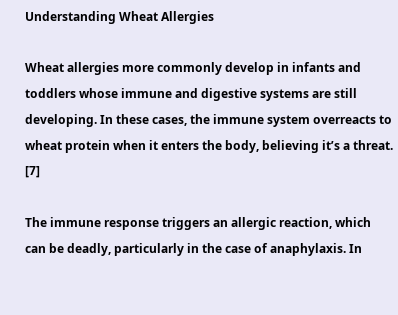Understanding Wheat Allergies

Wheat allergies more commonly develop in infants and toddlers whose immune and digestive systems are still developing. In these cases, the immune system overreacts to wheat protein when it enters the body, believing it’s a threat. [7]

The immune response triggers an allergic reaction, which can be deadly, particularly in the case of anaphylaxis. In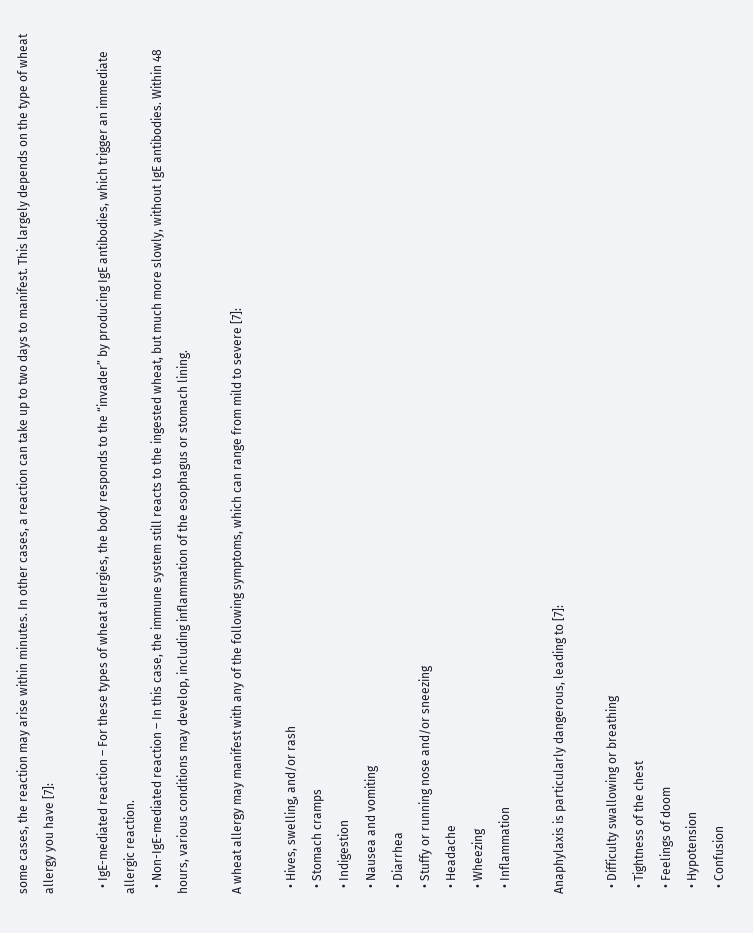some cases, the reaction may arise within minutes. In other cases, a reaction can take up to two days to manifest. This largely depends on the type of wheat allergy you have [7]:

  • IgE-mediated reaction – For these types of wheat allergies, the body responds to the “invader” by producing IgE antibodies, which trigger an immediate allergic reaction.
  • Non-IgE-mediated reaction – In this case, the immune system still reacts to the ingested wheat, but much more slowly, without IgE antibodies. Within 48 hours, various conditions may develop, including inflammation of the esophagus or stomach lining.

A wheat allergy may manifest with any of the following symptoms, which can range from mild to severe [7]:

  • Hives, swelling, and/or rash
  • Stomach cramps
  • Indigestion
  • Nausea and vomiting
  • Diarrhea
  • Stuffy or running nose and/or sneezing
  • Headache
  • Wheezing
  • Inflammation

Anaphylaxis is particularly dangerous, leading to [7]:

  • Difficulty swallowing or breathing
  • Tightness of the chest
  • Feelings of doom
  • Hypotension
  • Confusion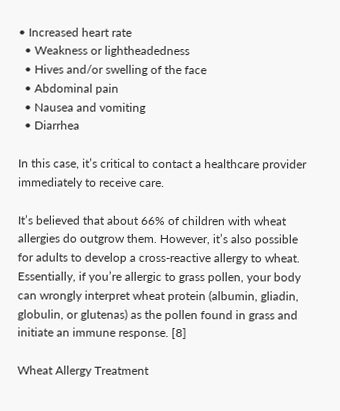• Increased heart rate
  • Weakness or lightheadedness
  • Hives and/or swelling of the face
  • Abdominal pain
  • Nausea and vomiting
  • Diarrhea

In this case, it’s critical to contact a healthcare provider immediately to receive care.

It’s believed that about 66% of children with wheat allergies do outgrow them. However, it’s also possible for adults to develop a cross-reactive allergy to wheat. Essentially, if you’re allergic to grass pollen, your body can wrongly interpret wheat protein (albumin, gliadin, globulin, or glutenas) as the pollen found in grass and initiate an immune response. [8]

Wheat Allergy Treatment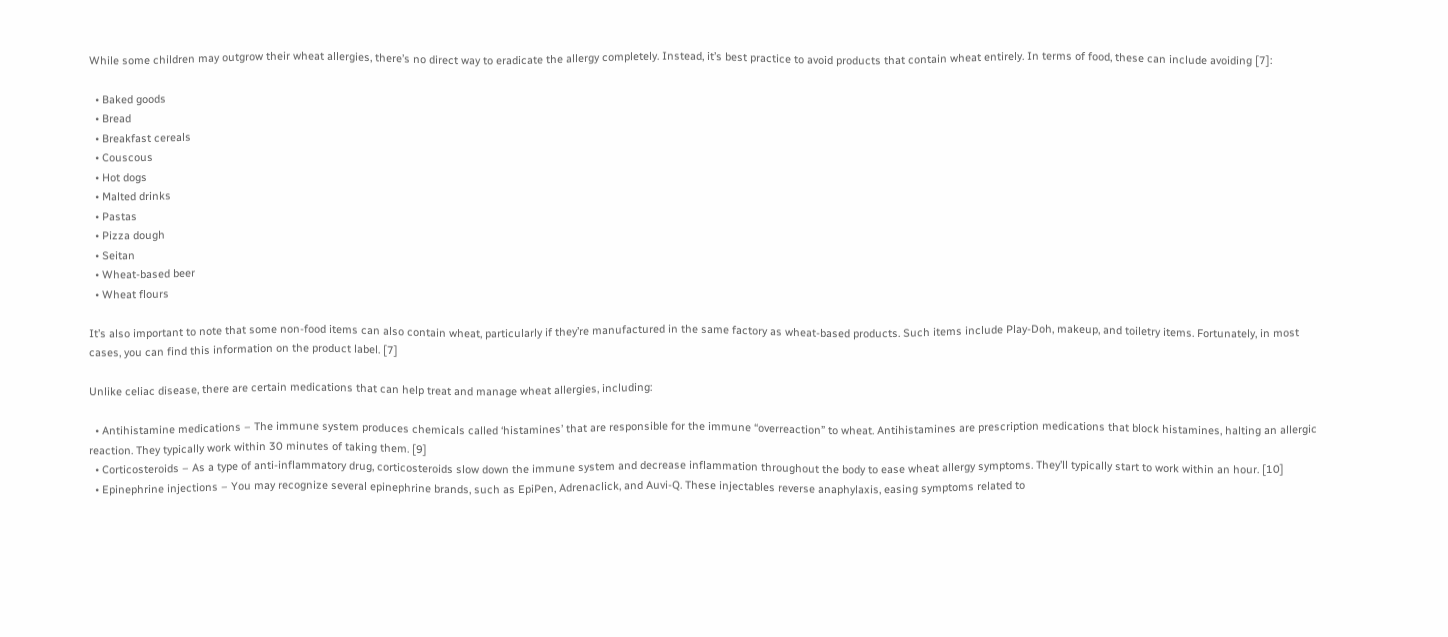While some children may outgrow their wheat allergies, there’s no direct way to eradicate the allergy completely. Instead, it’s best practice to avoid products that contain wheat entirely. In terms of food, these can include avoiding [7]:

  • Baked goods
  • Bread
  • Breakfast cereals
  • Couscous
  • Hot dogs
  • Malted drinks
  • Pastas
  • Pizza dough
  • Seitan
  • Wheat-based beer
  • Wheat flours

It’s also important to note that some non-food items can also contain wheat, particularly if they’re manufactured in the same factory as wheat-based products. Such items include Play-Doh, makeup, and toiletry items. Fortunately, in most cases, you can find this information on the product label. [7]

Unlike celiac disease, there are certain medications that can help treat and manage wheat allergies, including:

  • Antihistamine medications – The immune system produces chemicals called ‘histamines’ that are responsible for the immune “overreaction” to wheat. Antihistamines are prescription medications that block histamines, halting an allergic reaction. They typically work within 30 minutes of taking them. [9]
  • Corticosteroids – As a type of anti-inflammatory drug, corticosteroids slow down the immune system and decrease inflammation throughout the body to ease wheat allergy symptoms. They’ll typically start to work within an hour. [10]
  • Epinephrine injections – You may recognize several epinephrine brands, such as EpiPen, Adrenaclick, and Auvi-Q. These injectables reverse anaphylaxis, easing symptoms related to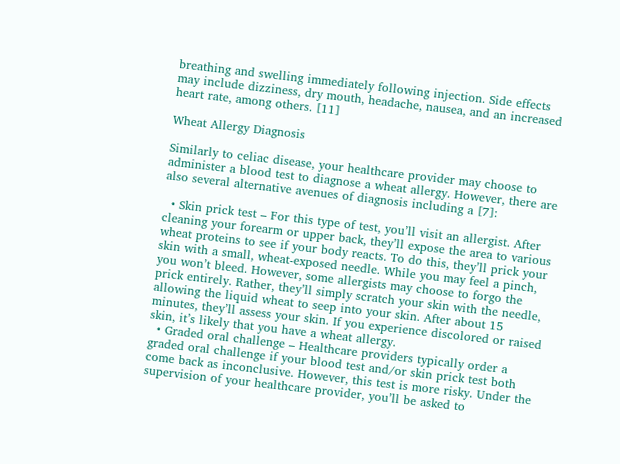breathing and swelling immediately following injection. Side effects may include dizziness, dry mouth, headache, nausea, and an increased heart rate, among others. [11]

Wheat Allergy Diagnosis

Similarly to celiac disease, your healthcare provider may choose to administer a blood test to diagnose a wheat allergy. However, there are also several alternative avenues of diagnosis including a [7]:

  • Skin prick test – For this type of test, you’ll visit an allergist. After cleaning your forearm or upper back, they’ll expose the area to various wheat proteins to see if your body reacts. To do this, they’ll prick your skin with a small, wheat-exposed needle. While you may feel a pinch, you won’t bleed. However, some allergists may choose to forgo the prick entirely. Rather, they’ll simply scratch your skin with the needle, allowing the liquid wheat to seep into your skin. After about 15 minutes, they’ll assess your skin. If you experience discolored or raised skin, it’s likely that you have a wheat allergy.
  • Graded oral challenge – Healthcare providers typically order a graded oral challenge if your blood test and/or skin prick test both come back as inconclusive. However, this test is more risky. Under the supervision of your healthcare provider, you’ll be asked to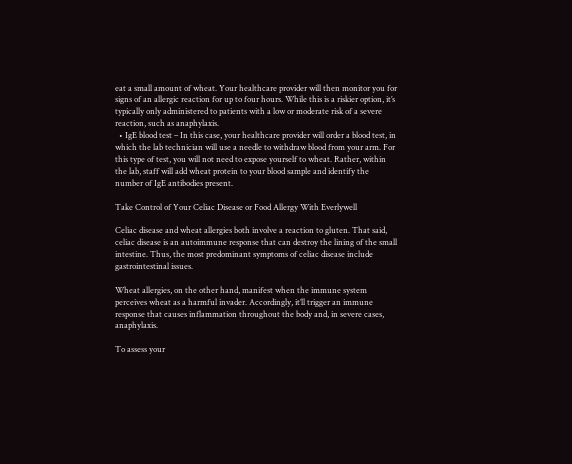eat a small amount of wheat. Your healthcare provider will then monitor you for signs of an allergic reaction for up to four hours. While this is a riskier option, it’s typically only administered to patients with a low or moderate risk of a severe reaction, such as anaphylaxis.
  • IgE blood test – In this case, your healthcare provider will order a blood test, in which the lab technician will use a needle to withdraw blood from your arm. For this type of test, you will not need to expose yourself to wheat. Rather, within the lab, staff will add wheat protein to your blood sample and identify the number of IgE antibodies present.

Take Control of Your Celiac Disease or Food Allergy With Everlywell

Celiac disease and wheat allergies both involve a reaction to gluten. That said, celiac disease is an autoimmune response that can destroy the lining of the small intestine. Thus, the most predominant symptoms of celiac disease include gastrointestinal issues.

Wheat allergies, on the other hand, manifest when the immune system perceives wheat as a harmful invader. Accordingly, it’ll trigger an immune response that causes inflammation throughout the body and, in severe cases, anaphylaxis.

To assess your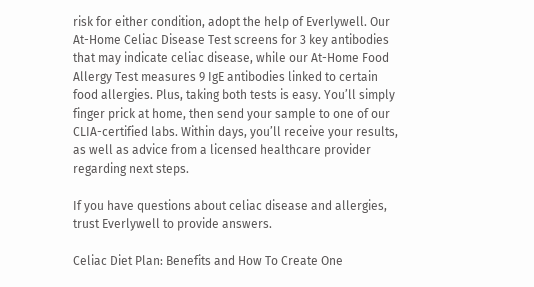risk for either condition, adopt the help of Everlywell. Our At-Home Celiac Disease Test screens for 3 key antibodies that may indicate celiac disease, while our At-Home Food Allergy Test measures 9 IgE antibodies linked to certain food allergies. Plus, taking both tests is easy. You’ll simply finger prick at home, then send your sample to one of our CLIA-certified labs. Within days, you’ll receive your results, as well as advice from a licensed healthcare provider regarding next steps.

If you have questions about celiac disease and allergies, trust Everlywell to provide answers.

Celiac Diet Plan: Benefits and How To Create One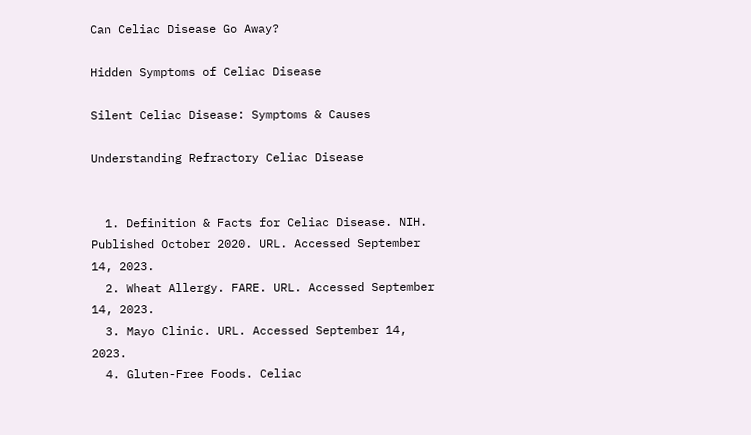Can Celiac Disease Go Away?

Hidden Symptoms of Celiac Disease

Silent Celiac Disease: Symptoms & Causes

Understanding Refractory Celiac Disease


  1. Definition & Facts for Celiac Disease. NIH. Published October 2020. URL. Accessed September 14, 2023.
  2. Wheat Allergy. FARE. URL. Accessed September 14, 2023.
  3. Mayo Clinic. URL. Accessed September 14, 2023.
  4. Gluten-Free Foods. Celiac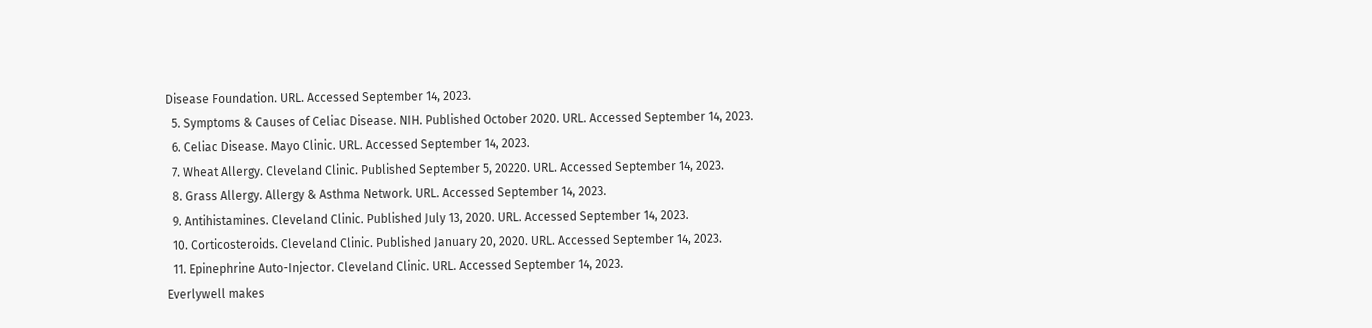Disease Foundation. URL. Accessed September 14, 2023.
  5. Symptoms & Causes of Celiac Disease. NIH. Published October 2020. URL. Accessed September 14, 2023.
  6. Celiac Disease. Mayo Clinic. URL. Accessed September 14, 2023.
  7. Wheat Allergy. Cleveland Clinic. Published September 5, 20220. URL. Accessed September 14, 2023.
  8. Grass Allergy. Allergy & Asthma Network. URL. Accessed September 14, 2023.
  9. Antihistamines. Cleveland Clinic. Published July 13, 2020. URL. Accessed September 14, 2023.
  10. Corticosteroids. Cleveland Clinic. Published January 20, 2020. URL. Accessed September 14, 2023.
  11. Epinephrine Auto-Injector. Cleveland Clinic. URL. Accessed September 14, 2023.
Everlywell makes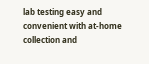lab testing easy and convenient with at-home collection and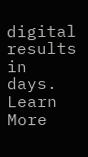digital results in days. Learn More